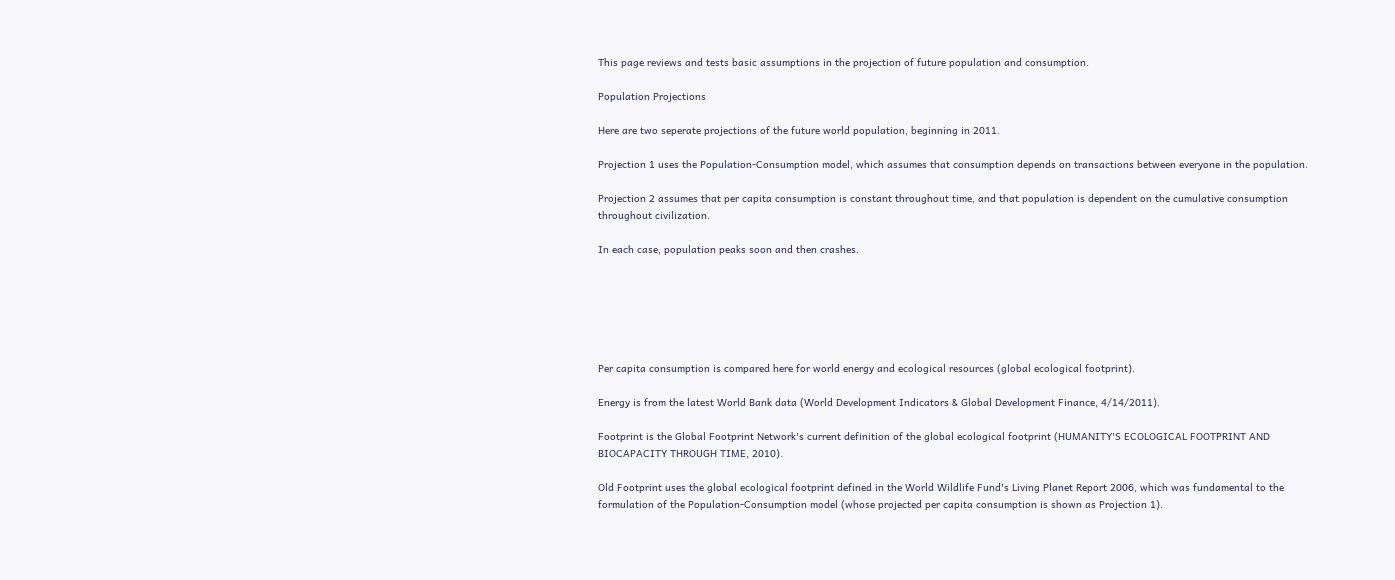This page reviews and tests basic assumptions in the projection of future population and consumption.

Population Projections

Here are two seperate projections of the future world population, beginning in 2011.

Projection 1 uses the Population-Consumption model, which assumes that consumption depends on transactions between everyone in the population.

Projection 2 assumes that per capita consumption is constant throughout time, and that population is dependent on the cumulative consumption throughout civilization.

In each case, population peaks soon and then crashes.






Per capita consumption is compared here for world energy and ecological resources (global ecological footprint).

Energy is from the latest World Bank data (World Development Indicators & Global Development Finance, 4/14/2011).

Footprint is the Global Footprint Network's current definition of the global ecological footprint (HUMANITY'S ECOLOGICAL FOOTPRINT AND BIOCAPACITY THROUGH TIME, 2010).

Old Footprint uses the global ecological footprint defined in the World Wildlife Fund's Living Planet Report 2006, which was fundamental to the formulation of the Population-Consumption model (whose projected per capita consumption is shown as Projection 1).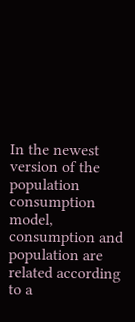In the newest version of the population consumption model, consumption and population are related according to a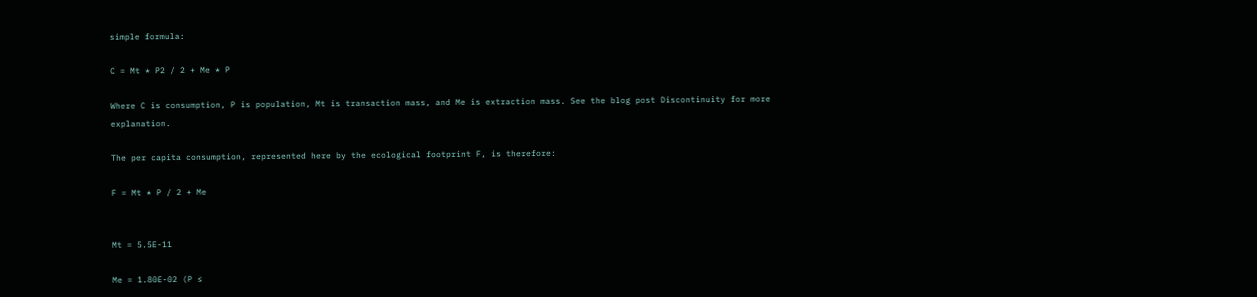simple formula:

C = Mt * P2 / 2 + Me * P

Where C is consumption, P is population, Mt is transaction mass, and Me is extraction mass. See the blog post Discontinuity for more explanation.

The per capita consumption, represented here by the ecological footprint F, is therefore:

F = Mt * P / 2 + Me


Mt = 5.5E-11

Me = 1.80E-02 (P ≤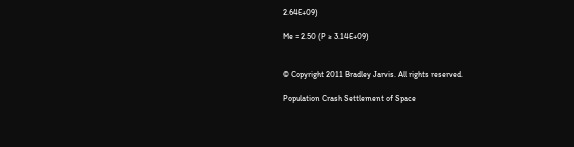2.64E+09)

Me = 2.50 (P ≥ 3.14E+09)


© Copyright 2011 Bradley Jarvis. All rights reserved.

Population Crash Settlement of Space